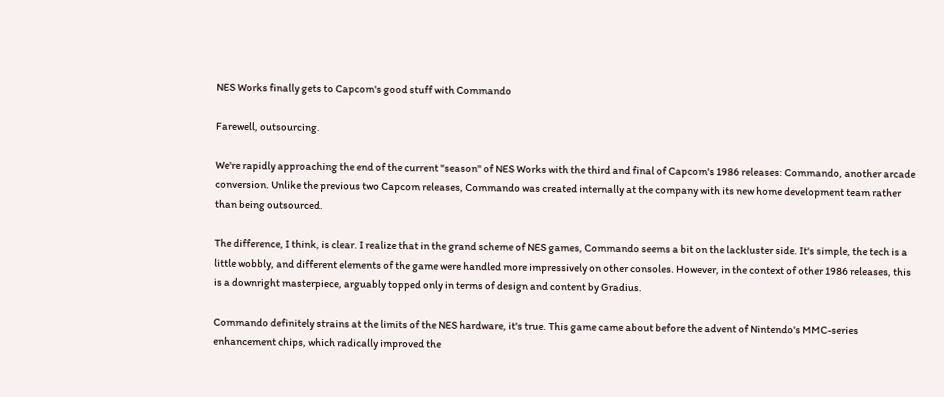NES Works finally gets to Capcom's good stuff with Commando

Farewell, outsourcing.

We're rapidly approaching the end of the current "season" of NES Works with the third and final of Capcom's 1986 releases: Commando, another arcade conversion. Unlike the previous two Capcom releases, Commando was created internally at the company with its new home development team rather than being outsourced.

The difference, I think, is clear. I realize that in the grand scheme of NES games, Commando seems a bit on the lackluster side. It's simple, the tech is a little wobbly, and different elements of the game were handled more impressively on other consoles. However, in the context of other 1986 releases, this is a downright masterpiece, arguably topped only in terms of design and content by Gradius.

Commando definitely strains at the limits of the NES hardware, it's true. This game came about before the advent of Nintendo's MMC-series enhancement chips, which radically improved the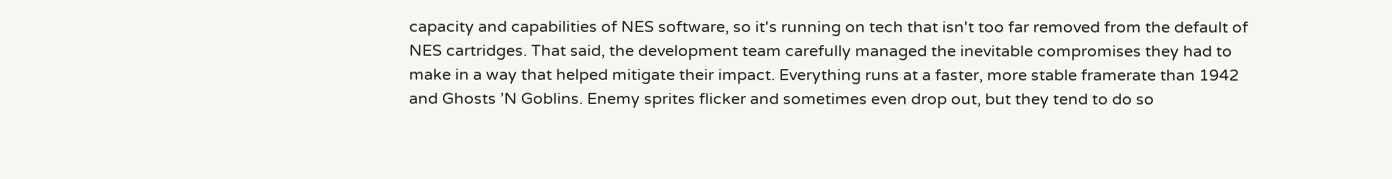capacity and capabilities of NES software, so it's running on tech that isn't too far removed from the default of NES cartridges. That said, the development team carefully managed the inevitable compromises they had to make in a way that helped mitigate their impact. Everything runs at a faster, more stable framerate than 1942 and Ghosts ’N Goblins. Enemy sprites flicker and sometimes even drop out, but they tend to do so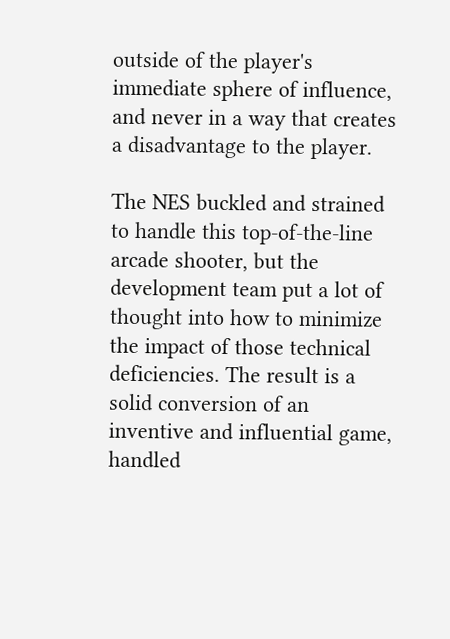outside of the player's immediate sphere of influence, and never in a way that creates a disadvantage to the player.

The NES buckled and strained to handle this top-of-the-line arcade shooter, but the development team put a lot of thought into how to minimize the impact of those technical deficiencies. The result is a solid conversion of an inventive and influential game, handled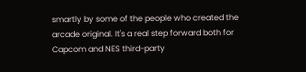smartly by some of the people who created the arcade original. It's a real step forward both for Capcom and NES third-party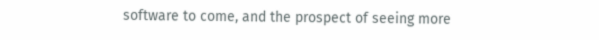software to come, and the prospect of seeing more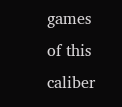games of this caliber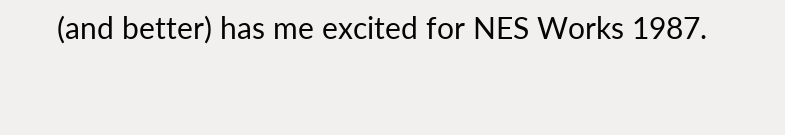(and better) has me excited for NES Works 1987.